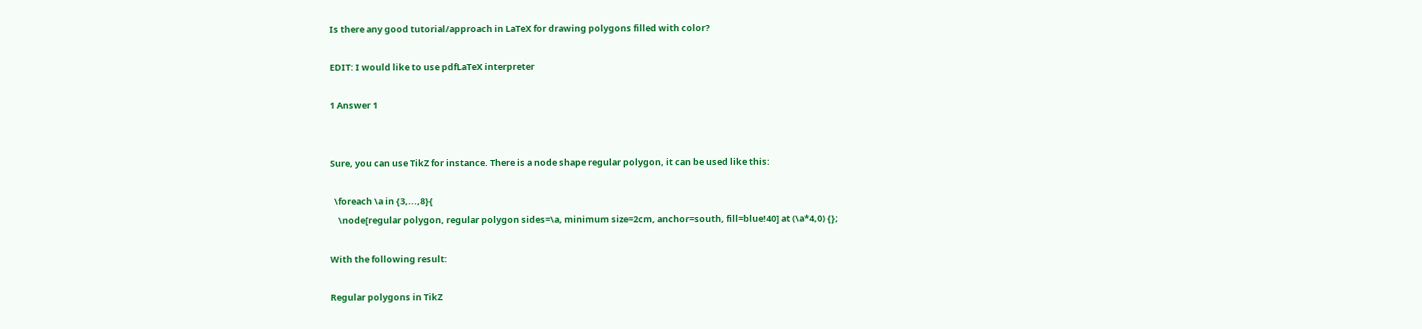Is there any good tutorial/approach in LaTeX for drawing polygons filled with color?

EDIT: I would like to use pdfLaTeX interpreter

1 Answer 1


Sure, you can use TikZ for instance. There is a node shape regular polygon, it can be used like this:

  \foreach \a in {3,...,8}{
    \node[regular polygon, regular polygon sides=\a, minimum size=2cm, anchor=south, fill=blue!40] at (\a*4,0) {};

With the following result:

Regular polygons in TikZ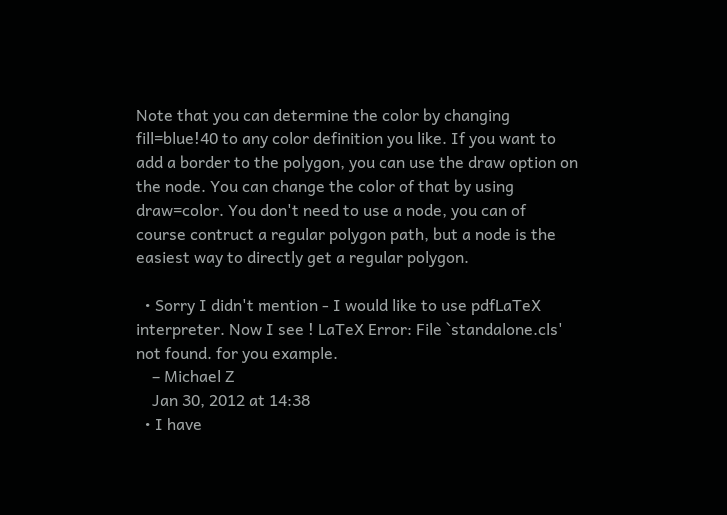Note that you can determine the color by changing fill=blue!40 to any color definition you like. If you want to add a border to the polygon, you can use the draw option on the node. You can change the color of that by using draw=color. You don't need to use a node, you can of course contruct a regular polygon path, but a node is the easiest way to directly get a regular polygon.

  • Sorry I didn't mention - I would like to use pdfLaTeX interpreter. Now I see ! LaTeX Error: File `standalone.cls' not found. for you example.
    – Michael Z
    Jan 30, 2012 at 14:38
  • I have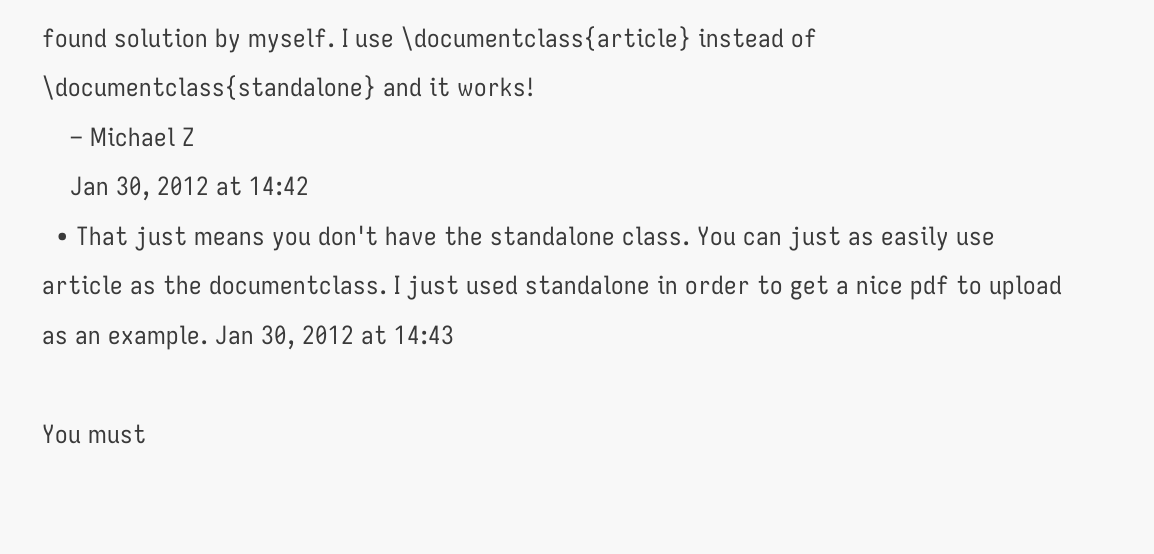found solution by myself. I use \documentclass{article} instead of \documentclass{standalone} and it works!
    – Michael Z
    Jan 30, 2012 at 14:42
  • That just means you don't have the standalone class. You can just as easily use article as the documentclass. I just used standalone in order to get a nice pdf to upload as an example. Jan 30, 2012 at 14:43

You must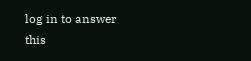log in to answer this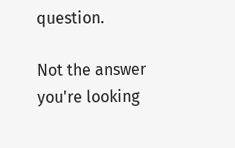question.

Not the answer you're looking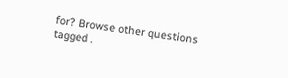for? Browse other questions tagged .